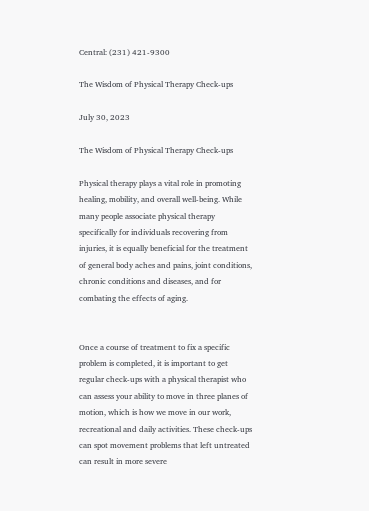Central: (231) 421-9300

The Wisdom of Physical Therapy Check-ups

July 30, 2023

The Wisdom of Physical Therapy Check-ups

Physical therapy plays a vital role in promoting healing, mobility, and overall well-being. While many people associate physical therapy specifically for individuals recovering from injuries, it is equally beneficial for the treatment of general body aches and pains, joint conditions, chronic conditions and diseases, and for combating the effects of aging.


Once a course of treatment to fix a specific problem is completed, it is important to get regular check-ups with a physical therapist who can assess your ability to move in three planes of motion, which is how we move in our work, recreational and daily activities. These check-ups can spot movement problems that left untreated can result in more severe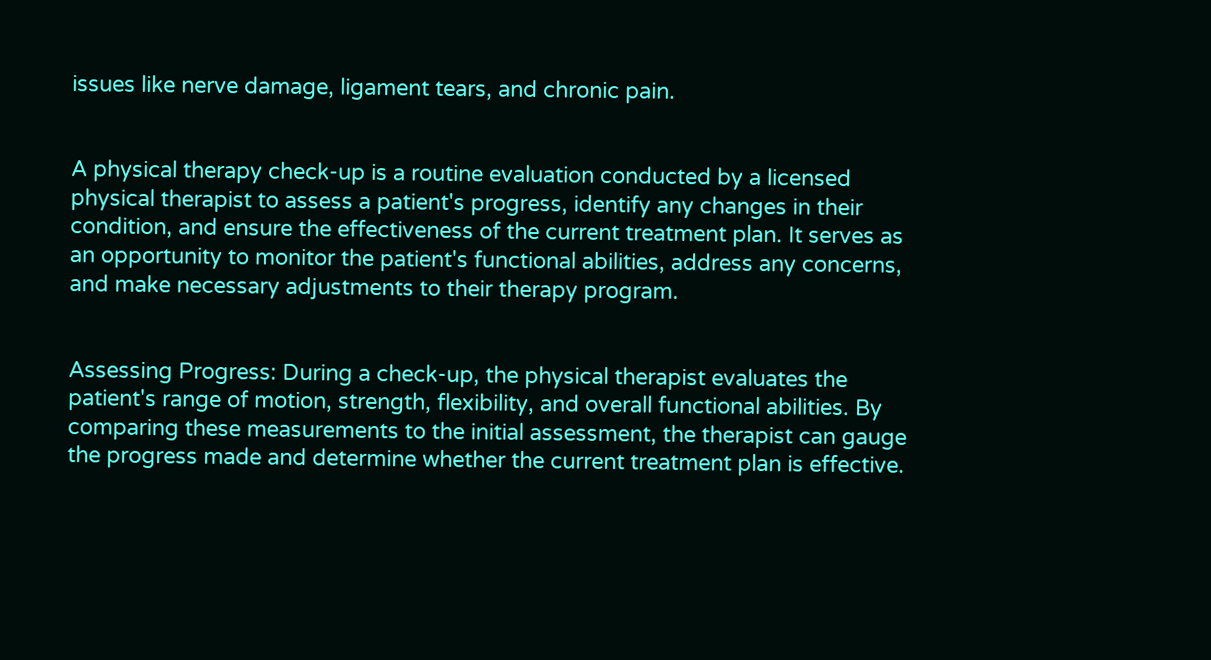issues like nerve damage, ligament tears, and chronic pain.


A physical therapy check-up is a routine evaluation conducted by a licensed physical therapist to assess a patient's progress, identify any changes in their condition, and ensure the effectiveness of the current treatment plan. It serves as an opportunity to monitor the patient's functional abilities, address any concerns, and make necessary adjustments to their therapy program.


Assessing Progress: During a check-up, the physical therapist evaluates the patient's range of motion, strength, flexibility, and overall functional abilities. By comparing these measurements to the initial assessment, the therapist can gauge the progress made and determine whether the current treatment plan is effective.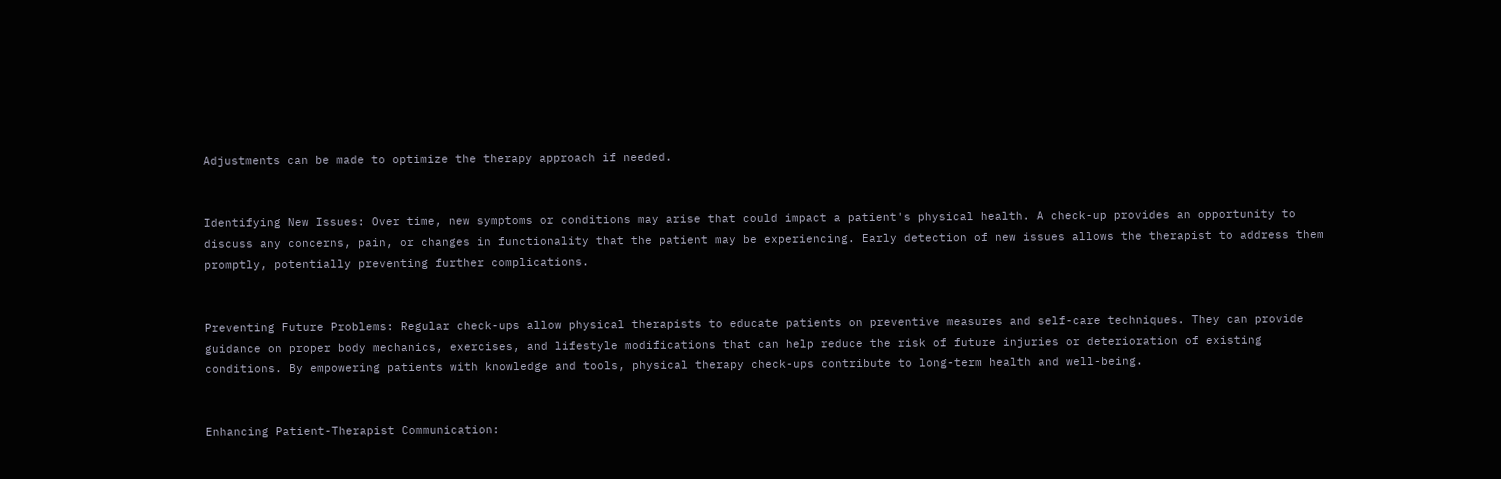Adjustments can be made to optimize the therapy approach if needed.


Identifying New Issues: Over time, new symptoms or conditions may arise that could impact a patient's physical health. A check-up provides an opportunity to discuss any concerns, pain, or changes in functionality that the patient may be experiencing. Early detection of new issues allows the therapist to address them promptly, potentially preventing further complications.


Preventing Future Problems: Regular check-ups allow physical therapists to educate patients on preventive measures and self-care techniques. They can provide guidance on proper body mechanics, exercises, and lifestyle modifications that can help reduce the risk of future injuries or deterioration of existing conditions. By empowering patients with knowledge and tools, physical therapy check-ups contribute to long-term health and well-being.


Enhancing Patient-Therapist Communication: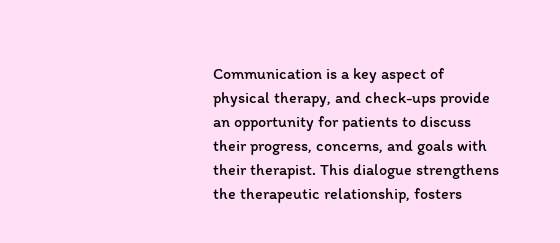Communication is a key aspect of physical therapy, and check-ups provide an opportunity for patients to discuss their progress, concerns, and goals with their therapist. This dialogue strengthens the therapeutic relationship, fosters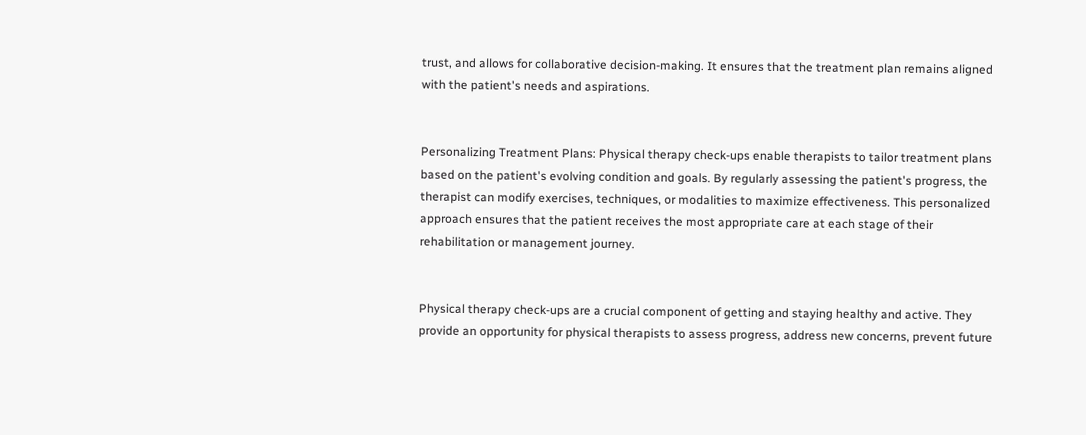trust, and allows for collaborative decision-making. It ensures that the treatment plan remains aligned with the patient's needs and aspirations.


Personalizing Treatment Plans: Physical therapy check-ups enable therapists to tailor treatment plans based on the patient's evolving condition and goals. By regularly assessing the patient's progress, the therapist can modify exercises, techniques, or modalities to maximize effectiveness. This personalized approach ensures that the patient receives the most appropriate care at each stage of their rehabilitation or management journey.


Physical therapy check-ups are a crucial component of getting and staying healthy and active. They provide an opportunity for physical therapists to assess progress, address new concerns, prevent future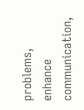problems, enhance communication,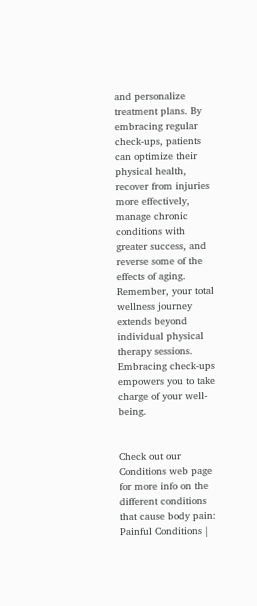and personalize treatment plans. By embracing regular check-ups, patients can optimize their physical health, recover from injuries more effectively, manage chronic conditions with greater success, and reverse some of the effects of aging. Remember, your total wellness journey extends beyond individual physical therapy sessions. Embracing check-ups empowers you to take charge of your well-being.


Check out our Conditions web page for more info on the different conditions that cause body pain: Painful Conditions |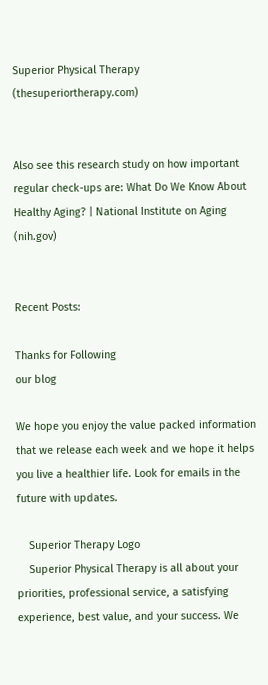Superior Physical Therapy (thesuperiortherapy.com)


Also see this research study on how important regular check-ups are: What Do We Know About Healthy Aging? | National Institute on Aging (nih.gov)


Recent Posts:

Thanks for Following
our blog

We hope you enjoy the value packed information that we release each week and we hope it helps you live a healthier life. Look for emails in the future with updates.

    Superior Therapy Logo
    Superior Physical Therapy is all about your priorities, professional service, a satisfying experience, best value, and your success. We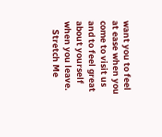want you to feel at ease when you come to visit us and to feel great about yourself when you leave.
    Stretch Me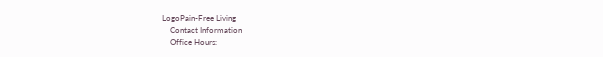LogoPain-Free Living
    Contact Information
    Office Hours: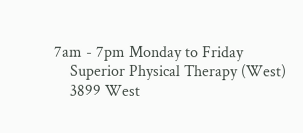7am - 7pm Monday to Friday
    Superior Physical Therapy (West)
    3899 West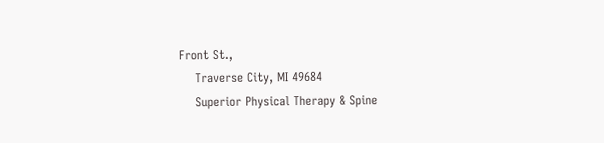Front St.,
    Traverse City, MI 49684
    Superior Physical Therapy & Spine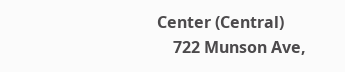Center (Central)
    722 Munson Ave,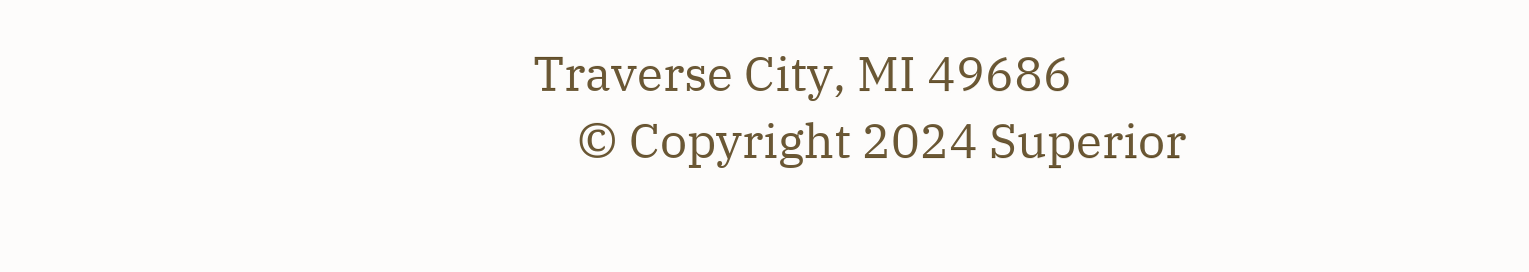Traverse City, MI 49686
    © Copyright 2024 Superior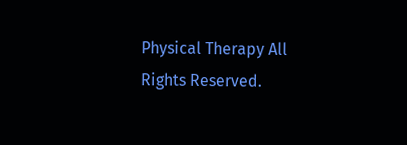Physical Therapy All Rights Reserved.